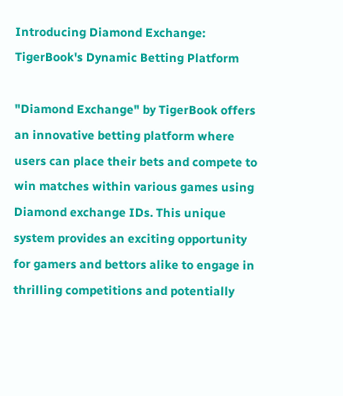Introducing Diamond Exchange: TigerBook's Dynamic Betting Platform

"Diamond Exchange" by TigerBook offers an innovative betting platform where users can place their bets and compete to win matches within various games using Diamond exchange IDs. This unique system provides an exciting opportunity for gamers and bettors alike to engage in thrilling competitions and potentially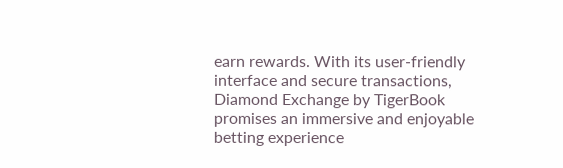earn rewards. With its user-friendly interface and secure transactions, Diamond Exchange by TigerBook promises an immersive and enjoyable betting experience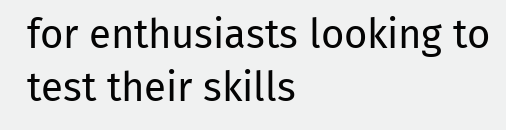for enthusiasts looking to test their skills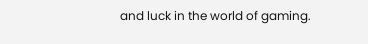and luck in the world of gaming.